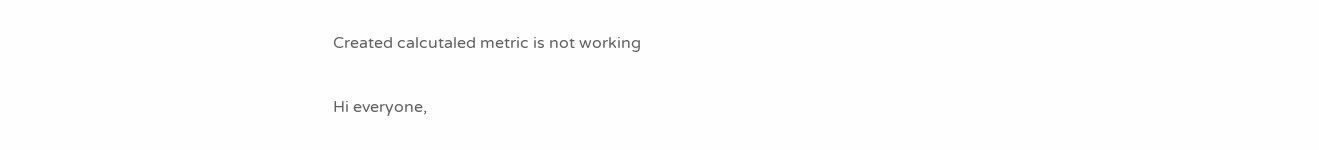Created calcutaled metric is not working

Hi everyone,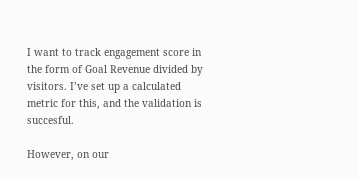I want to track engagement score in the form of Goal Revenue divided by visitors. I’ve set up a calculated metric for this, and the validation is succesful.

However, on our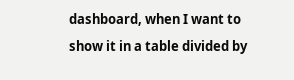dashboard, when I want to show it in a table divided by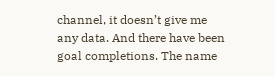channel, it doesn’t give me any data. And there have been goal completions. The name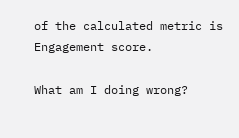of the calculated metric is Engagement score.

What am I doing wrong?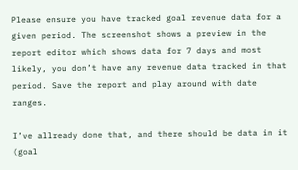Please ensure you have tracked goal revenue data for a given period. The screenshot shows a preview in the report editor which shows data for 7 days and most likely, you don’t have any revenue data tracked in that period. Save the report and play around with date ranges.

I’ve allready done that, and there should be data in it (goal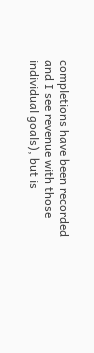completions have been recorded and I see revenue with those individual goals), but is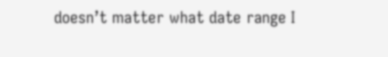doesn’t matter what date range I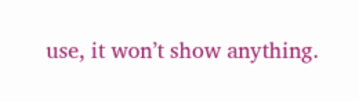use, it won’t show anything.